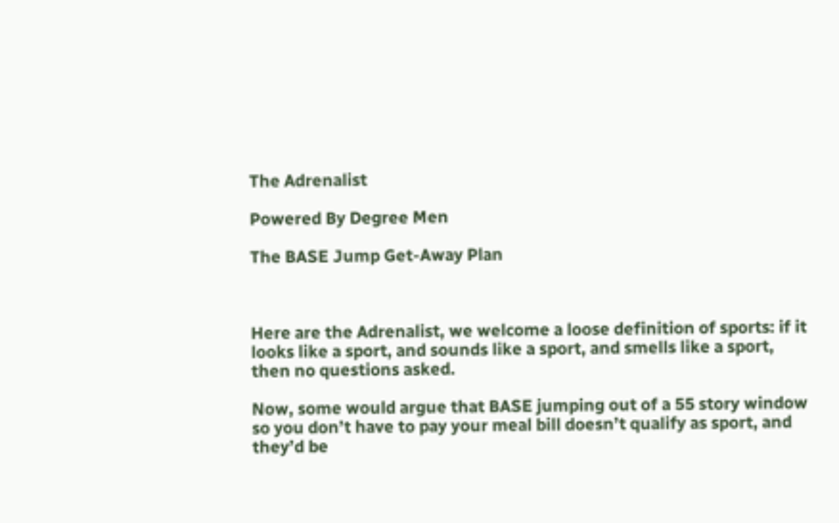The Adrenalist

Powered By Degree Men

The BASE Jump Get-Away Plan



Here are the Adrenalist, we welcome a loose definition of sports: if it looks like a sport, and sounds like a sport, and smells like a sport, then no questions asked.

Now, some would argue that BASE jumping out of a 55 story window so you don’t have to pay your meal bill doesn’t qualify as sport, and they’d be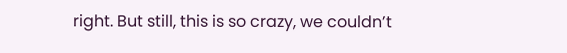right. But still, this is so crazy, we couldn’t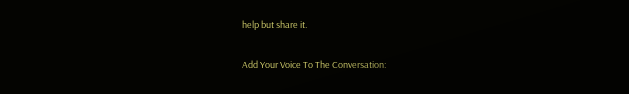help but share it.

Add Your Voice To The Conversation: